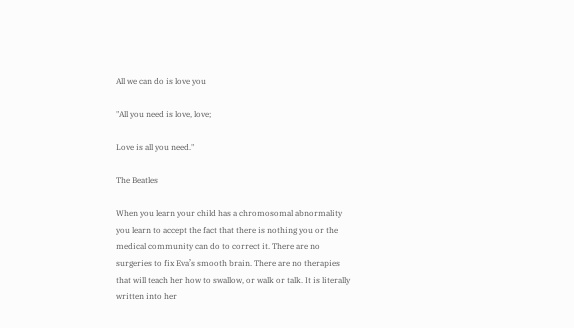All we can do is love you

"All you need is love, love;

Love is all you need."

The Beatles

When you learn your child has a chromosomal abnormality you learn to accept the fact that there is nothing you or the medical community can do to correct it. There are no surgeries to fix Eva’s smooth brain. There are no therapies that will teach her how to swallow, or walk or talk. It is literally written into her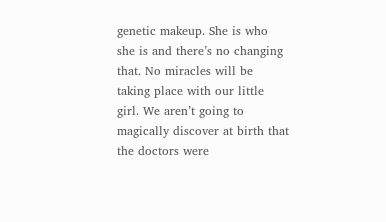genetic makeup. She is who she is and there’s no changing that. No miracles will be taking place with our little girl. We aren’t going to magically discover at birth that the doctors were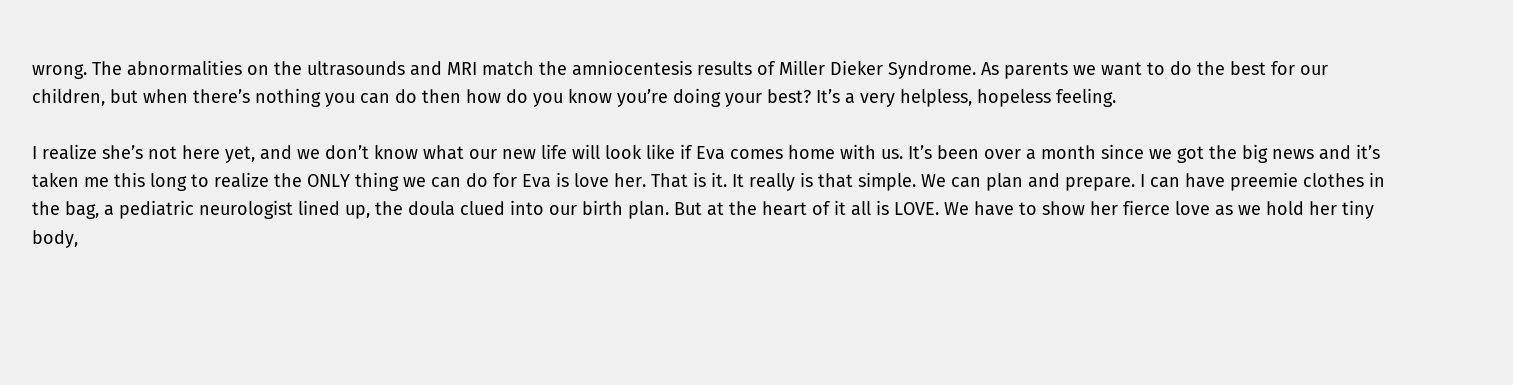wrong. The abnormalities on the ultrasounds and MRI match the amniocentesis results of Miller Dieker Syndrome. As parents we want to do the best for our children, but when there’s nothing you can do then how do you know you’re doing your best? It’s a very helpless, hopeless feeling.

I realize she’s not here yet, and we don’t know what our new life will look like if Eva comes home with us. It’s been over a month since we got the big news and it’s taken me this long to realize the ONLY thing we can do for Eva is love her. That is it. It really is that simple. We can plan and prepare. I can have preemie clothes in the bag, a pediatric neurologist lined up, the doula clued into our birth plan. But at the heart of it all is LOVE. We have to show her fierce love as we hold her tiny body,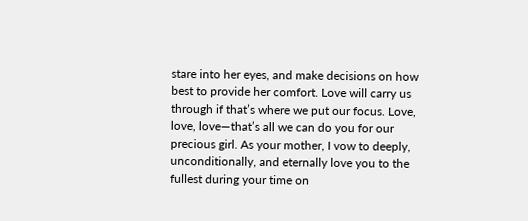stare into her eyes, and make decisions on how best to provide her comfort. Love will carry us through if that’s where we put our focus. Love, love, love—that’s all we can do you for our precious girl. As your mother, I vow to deeply, unconditionally, and eternally love you to the fullest during your time on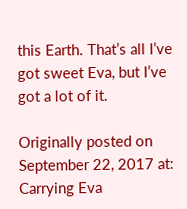this Earth. That’s all I’ve got sweet Eva, but I’ve got a lot of it.

Originally posted on  September 22, 2017 at: Carrying Eva